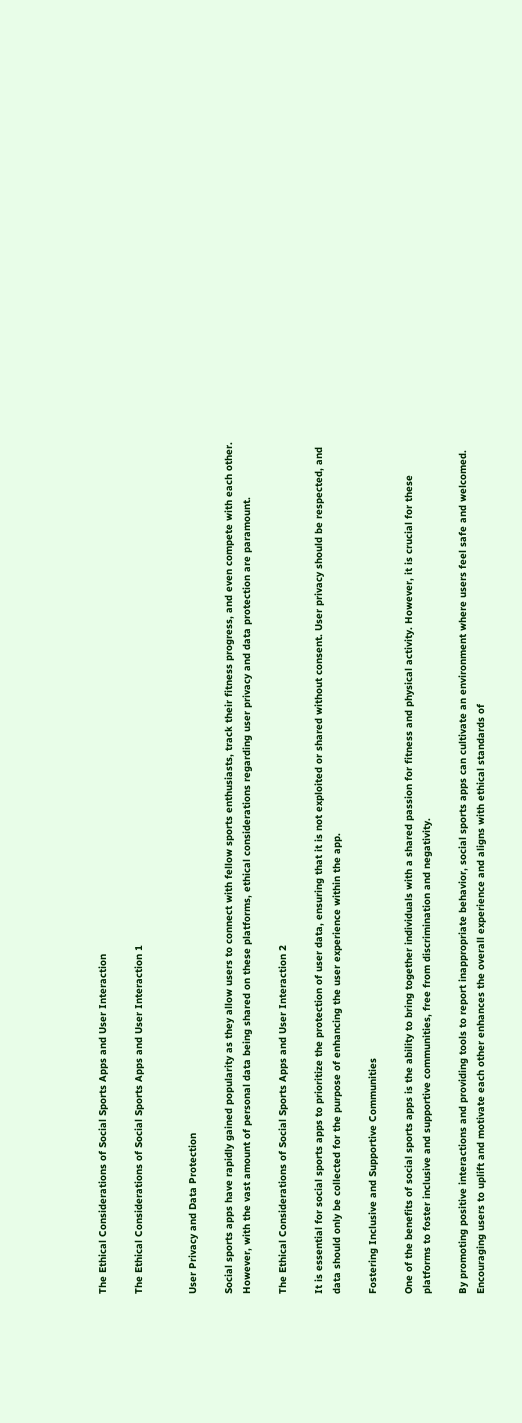The Ethical Considerations of Social Sports Apps and User Interaction

The Ethical Considerations of Social Sports Apps and User Interaction 1


User Privacy and Data Protection

Social sports apps have rapidly gained popularity as they allow users to connect with fellow sports enthusiasts, track their fitness progress, and even compete with each other. However, with the vast amount of personal data being shared on these platforms, ethical considerations regarding user privacy and data protection are paramount.

The Ethical Considerations of Social Sports Apps and User Interaction 2

It is essential for social sports apps to prioritize the protection of user data, ensuring that it is not exploited or shared without consent. User privacy should be respected, and data should only be collected for the purpose of enhancing the user experience within the app.

Fostering Inclusive and Supportive Communities

One of the benefits of social sports apps is the ability to bring together individuals with a shared passion for fitness and physical activity. However, it is crucial for these platforms to foster inclusive and supportive communities, free from discrimination and negativity.

By promoting positive interactions and providing tools to report inappropriate behavior, social sports apps can cultivate an environment where users feel safe and welcomed. Encouraging users to uplift and motivate each other enhances the overall experience and aligns with ethical standards of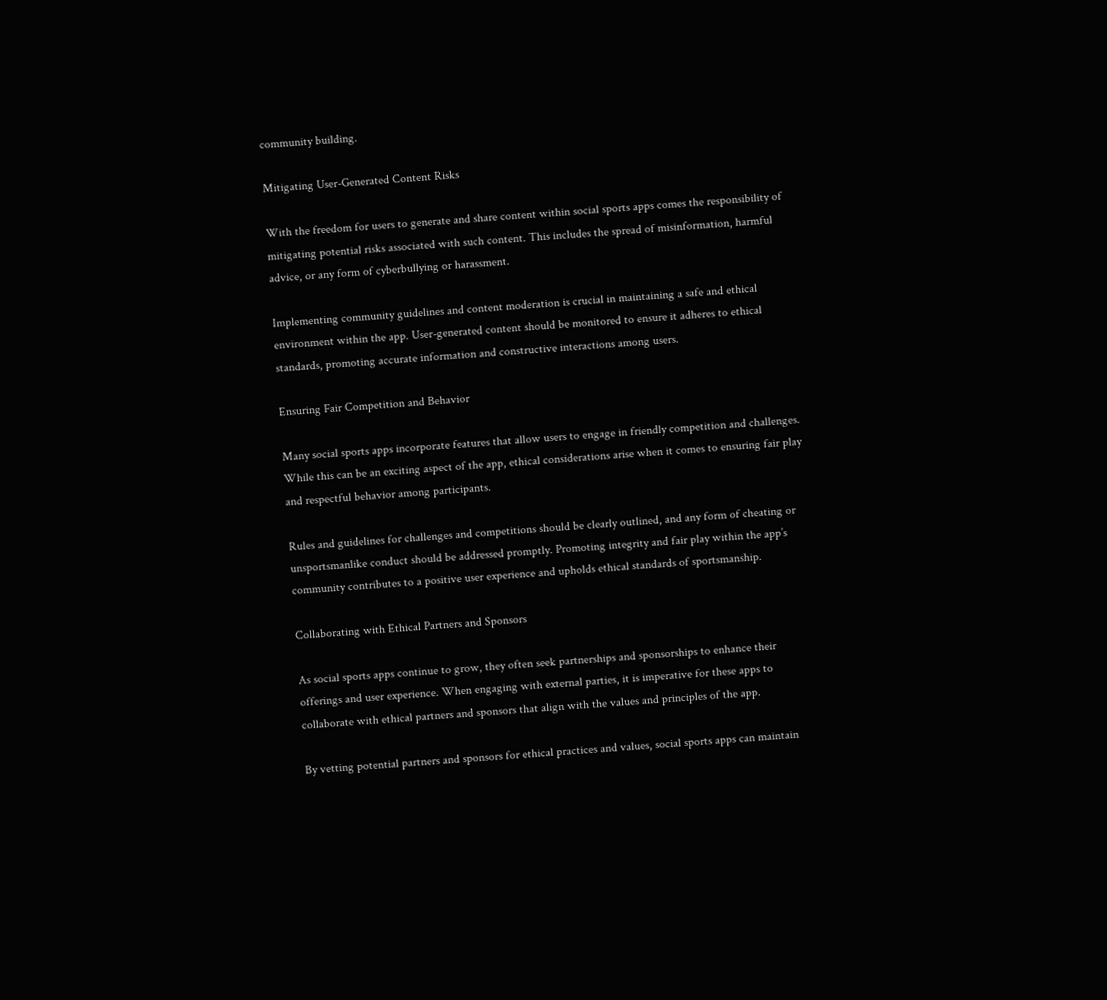community building.

Mitigating User-Generated Content Risks

With the freedom for users to generate and share content within social sports apps comes the responsibility of mitigating potential risks associated with such content. This includes the spread of misinformation, harmful advice, or any form of cyberbullying or harassment.

Implementing community guidelines and content moderation is crucial in maintaining a safe and ethical environment within the app. User-generated content should be monitored to ensure it adheres to ethical standards, promoting accurate information and constructive interactions among users.

Ensuring Fair Competition and Behavior

Many social sports apps incorporate features that allow users to engage in friendly competition and challenges. While this can be an exciting aspect of the app, ethical considerations arise when it comes to ensuring fair play and respectful behavior among participants.

Rules and guidelines for challenges and competitions should be clearly outlined, and any form of cheating or unsportsmanlike conduct should be addressed promptly. Promoting integrity and fair play within the app’s community contributes to a positive user experience and upholds ethical standards of sportsmanship.

Collaborating with Ethical Partners and Sponsors

As social sports apps continue to grow, they often seek partnerships and sponsorships to enhance their offerings and user experience. When engaging with external parties, it is imperative for these apps to collaborate with ethical partners and sponsors that align with the values and principles of the app.

By vetting potential partners and sponsors for ethical practices and values, social sports apps can maintain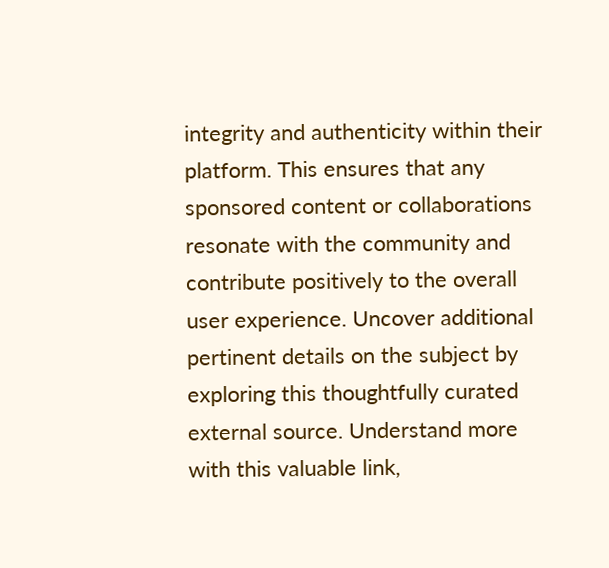integrity and authenticity within their platform. This ensures that any sponsored content or collaborations resonate with the community and contribute positively to the overall user experience. Uncover additional pertinent details on the subject by exploring this thoughtfully curated external source. Understand more with this valuable link,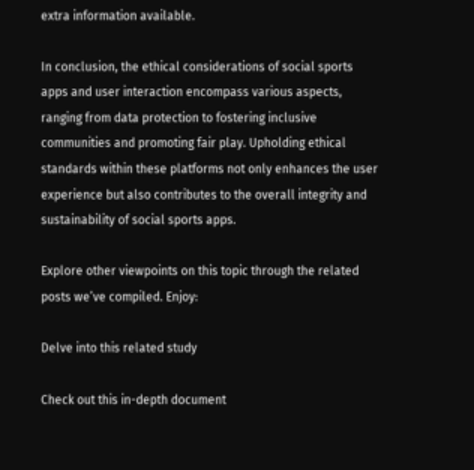extra information available.

In conclusion, the ethical considerations of social sports apps and user interaction encompass various aspects, ranging from data protection to fostering inclusive communities and promoting fair play. Upholding ethical standards within these platforms not only enhances the user experience but also contributes to the overall integrity and sustainability of social sports apps.

Explore other viewpoints on this topic through the related posts we’ve compiled. Enjoy:

Delve into this related study

Check out this in-depth document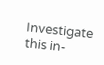Investigate this in-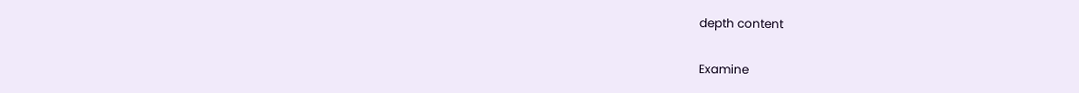depth content

Examine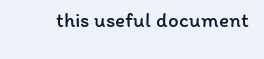this useful document